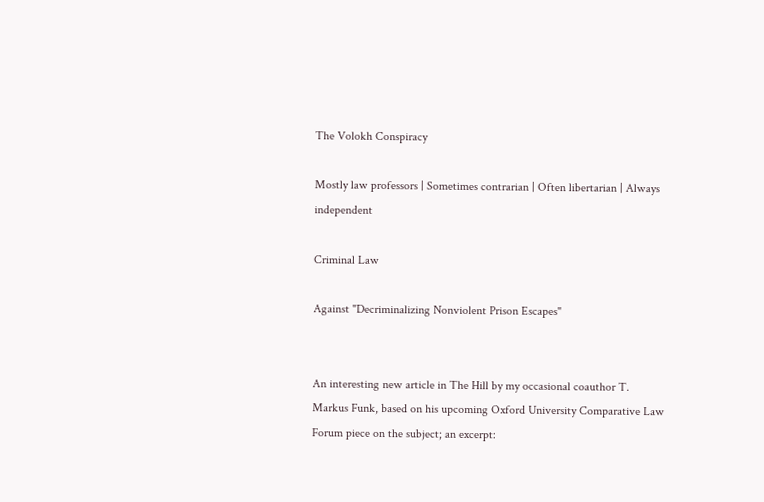The Volokh Conspiracy

Mostly law professors | Sometimes contrarian | Often libertarian | Always independent

Criminal Law

Against "Decriminalizing Nonviolent Prison Escapes"


An interesting new article in The Hill by my occasional coauthor T. Markus Funk, based on his upcoming Oxford University Comparative Law Forum piece on the subject; an excerpt: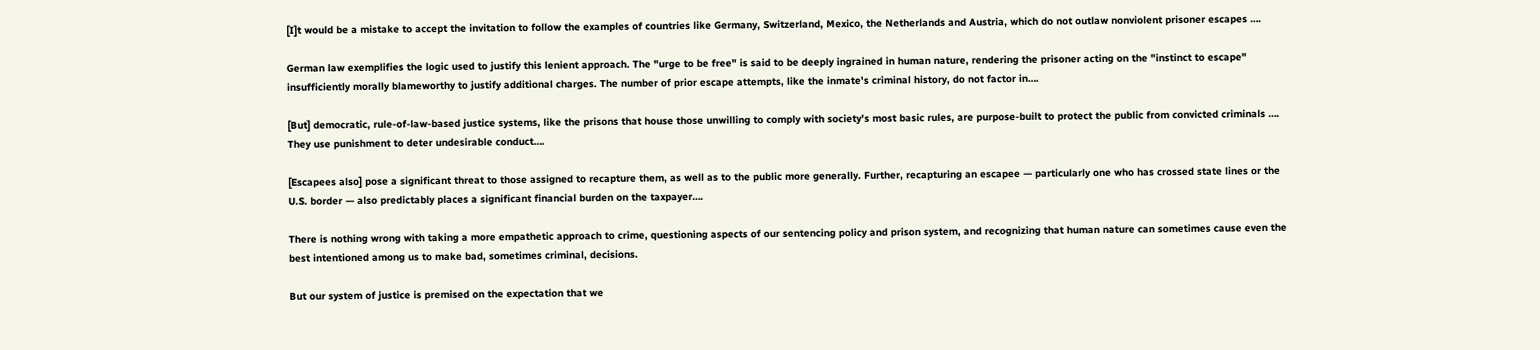[I]t would be a mistake to accept the invitation to follow the examples of countries like Germany, Switzerland, Mexico, the Netherlands and Austria, which do not outlaw nonviolent prisoner escapes ….

German law exemplifies the logic used to justify this lenient approach. The "urge to be free" is said to be deeply ingrained in human nature, rendering the prisoner acting on the "instinct to escape" insufficiently morally blameworthy to justify additional charges. The number of prior escape attempts, like the inmate's criminal history, do not factor in….

[But] democratic, rule-of-law-based justice systems, like the prisons that house those unwilling to comply with society's most basic rules, are purpose-built to protect the public from convicted criminals …. They use punishment to deter undesirable conduct….

[Escapees also] pose a significant threat to those assigned to recapture them, as well as to the public more generally. Further, recapturing an escapee — particularly one who has crossed state lines or the U.S. border — also predictably places a significant financial burden on the taxpayer….

There is nothing wrong with taking a more empathetic approach to crime, questioning aspects of our sentencing policy and prison system, and recognizing that human nature can sometimes cause even the best intentioned among us to make bad, sometimes criminal, decisions.

But our system of justice is premised on the expectation that we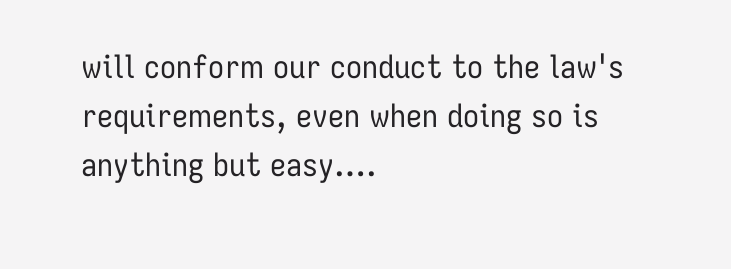will conform our conduct to the law's requirements, even when doing so is anything but easy….